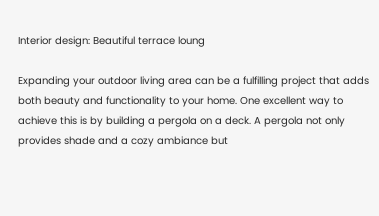Interior design: Beautiful terrace loung

Expanding your outdoor living area can be a fulfilling project that adds both beauty and functionality to your home. One excellent way to achieve this is by building a pergola on a deck. A pergola not only provides shade and a cozy ambiance but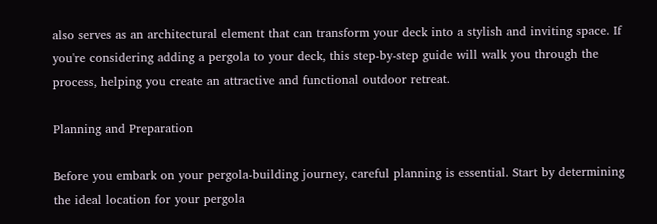also serves as an architectural element that can transform your deck into a stylish and inviting space. If you're considering adding a pergola to your deck, this step-by-step guide will walk you through the process, helping you create an attractive and functional outdoor retreat.

Planning and Preparation

Before you embark on your pergola-building journey, careful planning is essential. Start by determining the ideal location for your pergola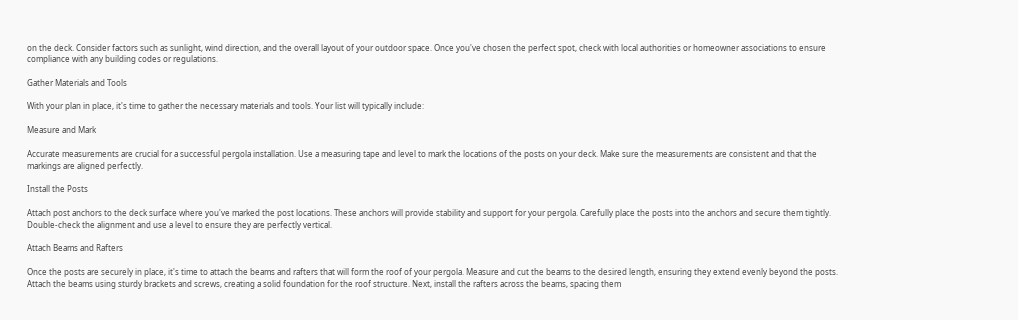on the deck. Consider factors such as sunlight, wind direction, and the overall layout of your outdoor space. Once you've chosen the perfect spot, check with local authorities or homeowner associations to ensure compliance with any building codes or regulations.

Gather Materials and Tools

With your plan in place, it's time to gather the necessary materials and tools. Your list will typically include:

Measure and Mark

Accurate measurements are crucial for a successful pergola installation. Use a measuring tape and level to mark the locations of the posts on your deck. Make sure the measurements are consistent and that the markings are aligned perfectly.

Install the Posts

Attach post anchors to the deck surface where you've marked the post locations. These anchors will provide stability and support for your pergola. Carefully place the posts into the anchors and secure them tightly. Double-check the alignment and use a level to ensure they are perfectly vertical.

Attach Beams and Rafters

Once the posts are securely in place, it's time to attach the beams and rafters that will form the roof of your pergola. Measure and cut the beams to the desired length, ensuring they extend evenly beyond the posts. Attach the beams using sturdy brackets and screws, creating a solid foundation for the roof structure. Next, install the rafters across the beams, spacing them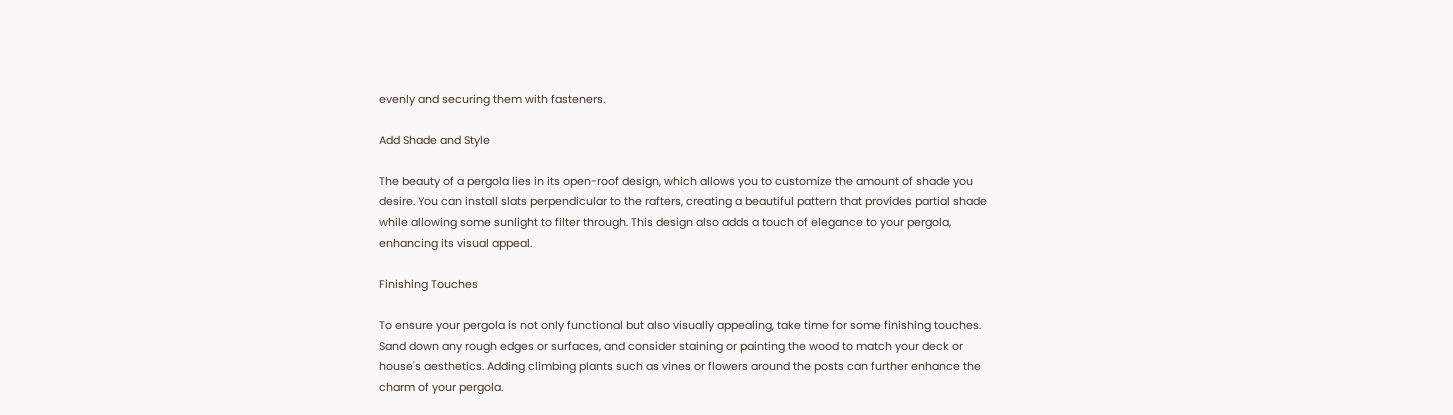evenly and securing them with fasteners.

Add Shade and Style

The beauty of a pergola lies in its open-roof design, which allows you to customize the amount of shade you desire. You can install slats perpendicular to the rafters, creating a beautiful pattern that provides partial shade while allowing some sunlight to filter through. This design also adds a touch of elegance to your pergola, enhancing its visual appeal.

Finishing Touches

To ensure your pergola is not only functional but also visually appealing, take time for some finishing touches. Sand down any rough edges or surfaces, and consider staining or painting the wood to match your deck or house's aesthetics. Adding climbing plants such as vines or flowers around the posts can further enhance the charm of your pergola.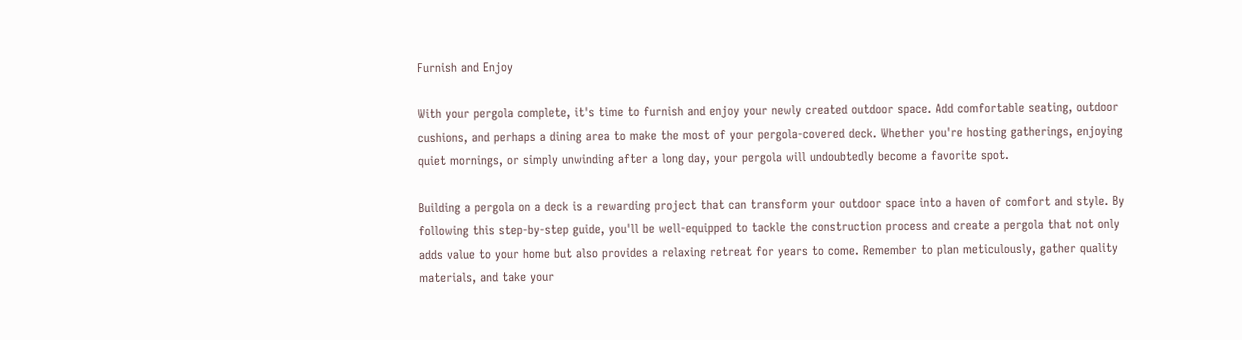Furnish and Enjoy

With your pergola complete, it's time to furnish and enjoy your newly created outdoor space. Add comfortable seating, outdoor cushions, and perhaps a dining area to make the most of your pergola-covered deck. Whether you're hosting gatherings, enjoying quiet mornings, or simply unwinding after a long day, your pergola will undoubtedly become a favorite spot.

Building a pergola on a deck is a rewarding project that can transform your outdoor space into a haven of comfort and style. By following this step-by-step guide, you'll be well-equipped to tackle the construction process and create a pergola that not only adds value to your home but also provides a relaxing retreat for years to come. Remember to plan meticulously, gather quality materials, and take your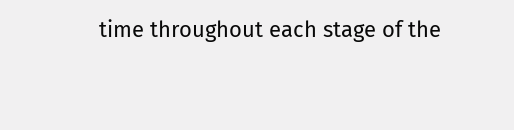time throughout each stage of the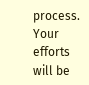process. Your efforts will be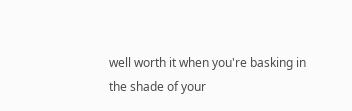well worth it when you're basking in the shade of your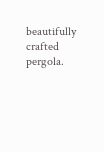beautifully crafted pergola.